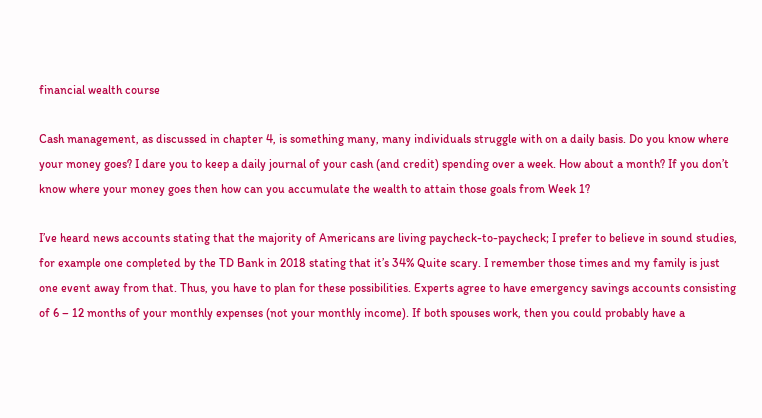financial wealth course

Cash management, as discussed in chapter 4, is something many, many individuals struggle with on a daily basis. Do you know where your money goes? I dare you to keep a daily journal of your cash (and credit) spending over a week. How about a month? If you don’t know where your money goes then how can you accumulate the wealth to attain those goals from Week 1?

I’ve heard news accounts stating that the majority of Americans are living paycheck-to-paycheck; I prefer to believe in sound studies, for example one completed by the TD Bank in 2018 stating that it’s 34% Quite scary. I remember those times and my family is just one event away from that. Thus, you have to plan for these possibilities. Experts agree to have emergency savings accounts consisting of 6 – 12 months of your monthly expenses (not your monthly income). If both spouses work, then you could probably have a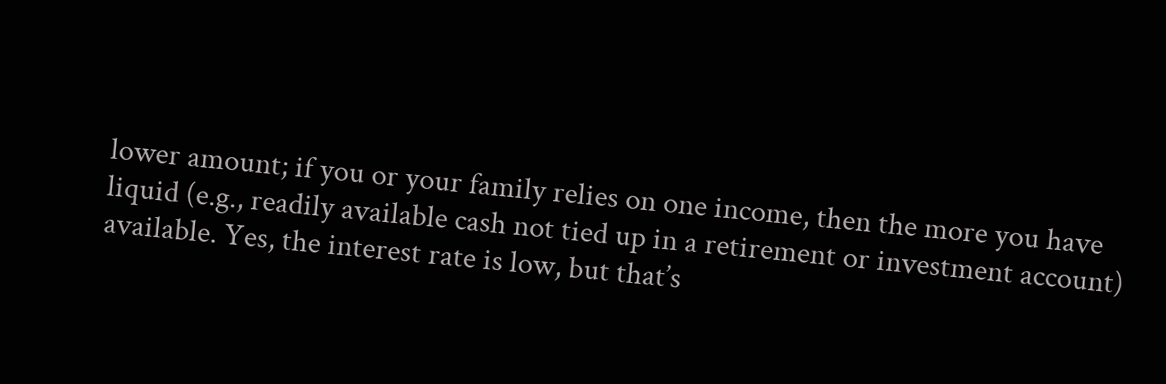lower amount; if you or your family relies on one income, then the more you have liquid (e.g., readily available cash not tied up in a retirement or investment account) available. Yes, the interest rate is low, but that’s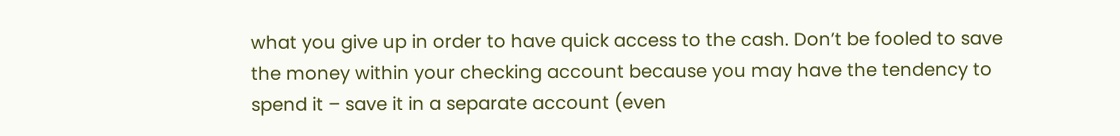what you give up in order to have quick access to the cash. Don’t be fooled to save the money within your checking account because you may have the tendency to spend it – save it in a separate account (even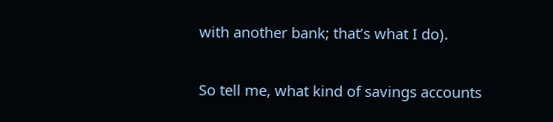with another bank; that’s what I do).

So tell me, what kind of savings accounts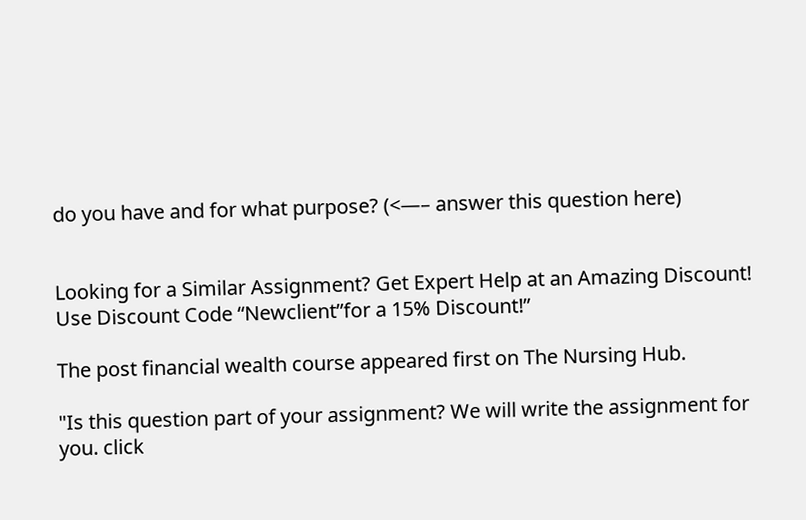do you have and for what purpose? (<—– answer this question here)


Looking for a Similar Assignment? Get Expert Help at an Amazing Discount!
Use Discount Code “Newclient”for a 15% Discount!”

The post financial wealth course appeared first on The Nursing Hub.

"Is this question part of your assignment? We will write the assignment for you. click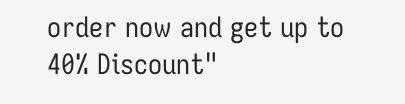order now and get up to 40% Discount"